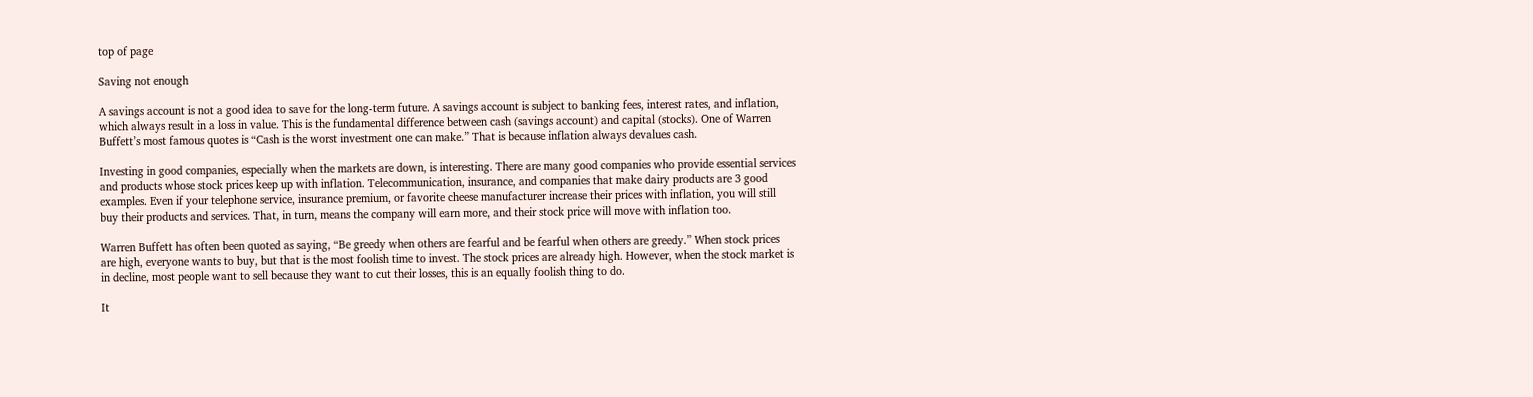top of page

Saving not enough

A savings account is not a good idea to save for the long-term future. A savings account is subject to banking fees, interest rates, and inflation, which always result in a loss in value. This is the fundamental difference between cash (savings account) and capital (stocks). One of Warren Buffett’s most famous quotes is “Cash is the worst investment one can make.” That is because inflation always devalues cash.

Investing in good companies, especially when the markets are down, is interesting. There are many good companies who provide essential services and products whose stock prices keep up with inflation. Telecommunication, insurance, and companies that make dairy products are 3 good examples. Even if your telephone service, insurance premium, or favorite cheese manufacturer increase their prices with inflation, you will still buy their products and services. That, in turn, means the company will earn more, and their stock price will move with inflation too.

Warren Buffett has often been quoted as saying, “Be greedy when others are fearful and be fearful when others are greedy.” When stock prices are high, everyone wants to buy, but that is the most foolish time to invest. The stock prices are already high. However, when the stock market is in decline, most people want to sell because they want to cut their losses, this is an equally foolish thing to do.

It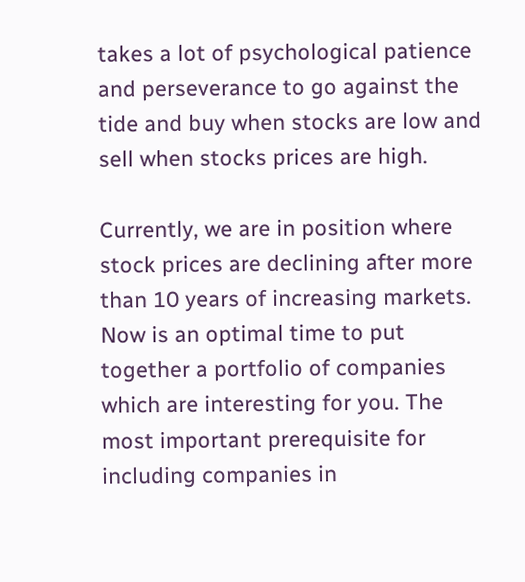takes a lot of psychological patience and perseverance to go against the tide and buy when stocks are low and sell when stocks prices are high.

Currently, we are in position where stock prices are declining after more than 10 years of increasing markets. Now is an optimal time to put together a portfolio of companies which are interesting for you. The most important prerequisite for including companies in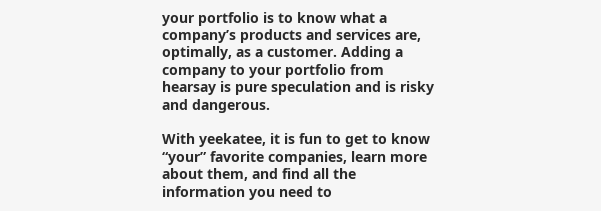your portfolio is to know what a company’s products and services are, optimally, as a customer. Adding a company to your portfolio from hearsay is pure speculation and is risky and dangerous.

With yeekatee, it is fun to get to know “your” favorite companies, learn more about them, and find all the information you need to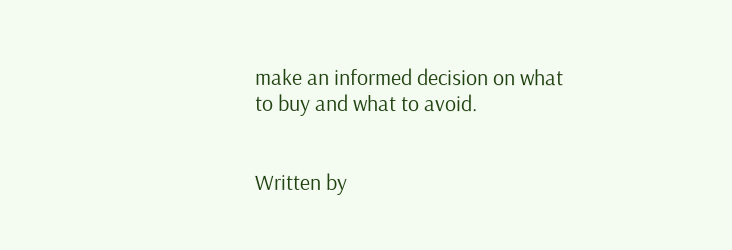make an informed decision on what to buy and what to avoid.


Written by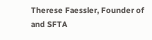Therese Faessler, Founder of and SFTA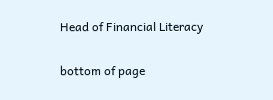Head of Financial Literacy

bottom of page